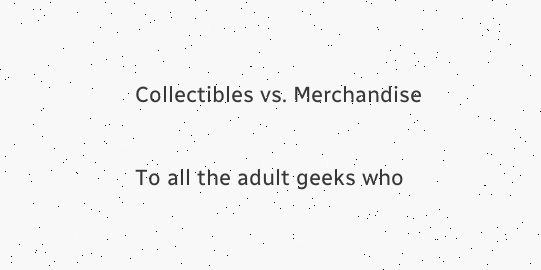Collectibles vs. Merchandise

To all the adult geeks who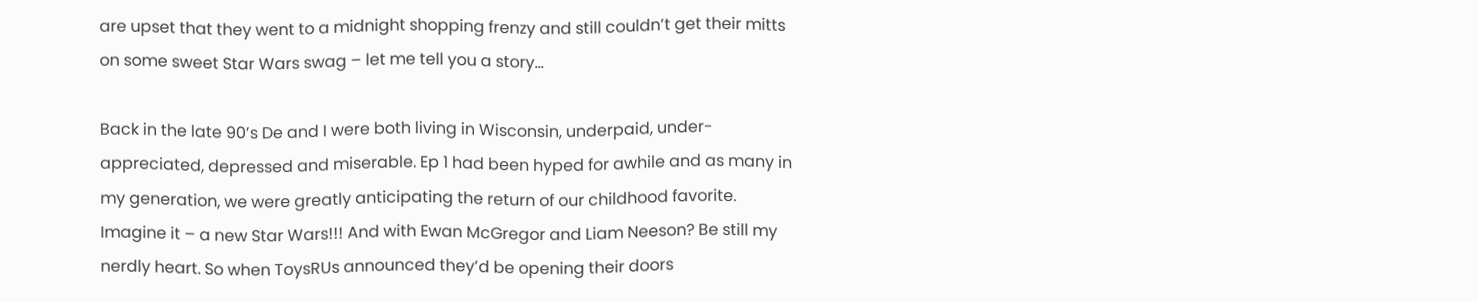are upset that they went to a midnight shopping frenzy and still couldn’t get their mitts on some sweet Star Wars swag – let me tell you a story…

Back in the late 90’s De and I were both living in Wisconsin, underpaid, under-appreciated, depressed and miserable. Ep 1 had been hyped for awhile and as many in my generation, we were greatly anticipating the return of our childhood favorite. Imagine it – a new Star Wars!!! And with Ewan McGregor and Liam Neeson? Be still my nerdly heart. So when ToysRUs announced they’d be opening their doors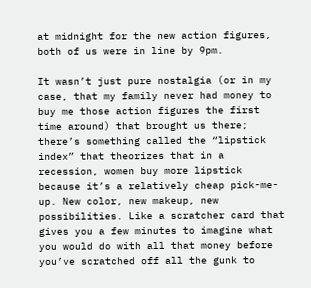at midnight for the new action figures, both of us were in line by 9pm.

It wasn’t just pure nostalgia (or in my case, that my family never had money to buy me those action figures the first time around) that brought us there; there’s something called the “lipstick index” that theorizes that in a recession, women buy more lipstick because it’s a relatively cheap pick-me-up. New color, new makeup, new possibilities. Like a scratcher card that gives you a few minutes to imagine what you would do with all that money before you’ve scratched off all the gunk to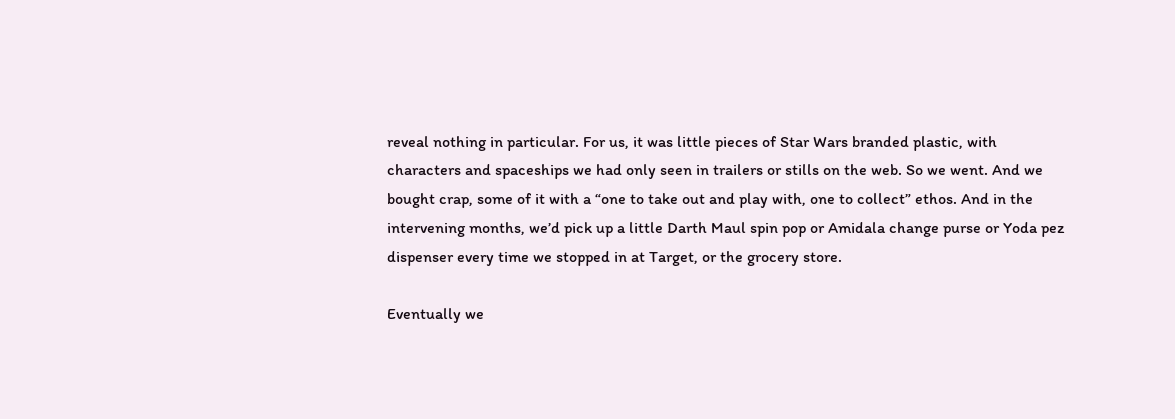reveal nothing in particular. For us, it was little pieces of Star Wars branded plastic, with characters and spaceships we had only seen in trailers or stills on the web. So we went. And we bought crap, some of it with a “one to take out and play with, one to collect” ethos. And in the intervening months, we’d pick up a little Darth Maul spin pop or Amidala change purse or Yoda pez dispenser every time we stopped in at Target, or the grocery store.

Eventually we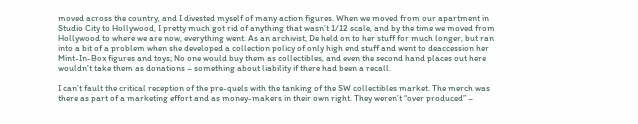moved across the country, and I divested myself of many action figures. When we moved from our apartment in Studio City to Hollywood, I pretty much got rid of anything that wasn’t 1/12 scale, and by the time we moved from Hollywood to where we are now, everything went. As an archivist, De held on to her stuff for much longer, but ran into a bit of a problem when she developed a collection policy of only high end stuff and went to deaccession her Mint-In-Box figures and toys; No one would buy them as collectibles, and even the second hand places out here wouldn’t take them as donations – something about liability if there had been a recall.

I can’t fault the critical reception of the pre-quels with the tanking of the SW collectibles market. The merch was there as part of a marketing effort and as money-makers in their own right. They weren’t “over produced” –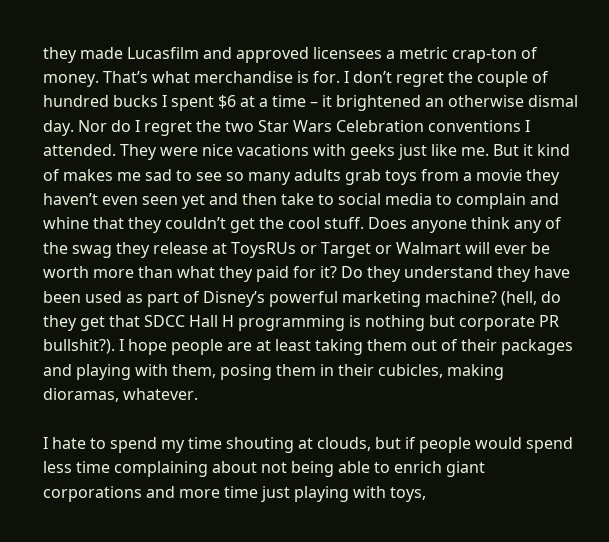they made Lucasfilm and approved licensees a metric crap-ton of money. That’s what merchandise is for. I don’t regret the couple of hundred bucks I spent $6 at a time – it brightened an otherwise dismal day. Nor do I regret the two Star Wars Celebration conventions I attended. They were nice vacations with geeks just like me. But it kind of makes me sad to see so many adults grab toys from a movie they haven’t even seen yet and then take to social media to complain and whine that they couldn’t get the cool stuff. Does anyone think any of the swag they release at ToysRUs or Target or Walmart will ever be worth more than what they paid for it? Do they understand they have been used as part of Disney’s powerful marketing machine? (hell, do they get that SDCC Hall H programming is nothing but corporate PR bullshit?). I hope people are at least taking them out of their packages and playing with them, posing them in their cubicles, making dioramas, whatever.

I hate to spend my time shouting at clouds, but if people would spend less time complaining about not being able to enrich giant corporations and more time just playing with toys,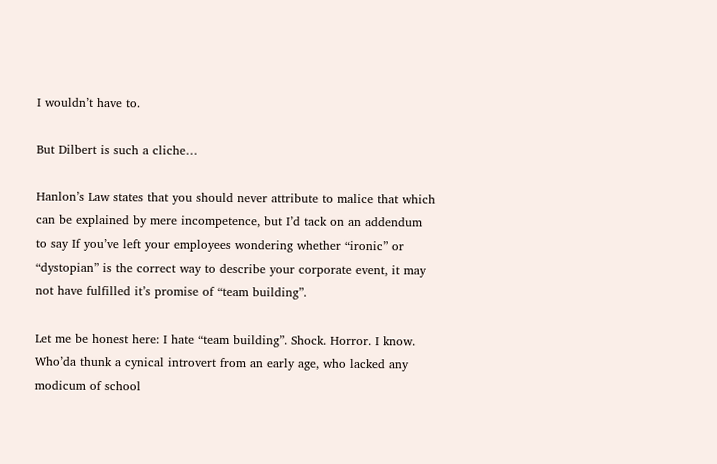I wouldn’t have to.

But Dilbert is such a cliche…

Hanlon’s Law states that you should never attribute to malice that which can be explained by mere incompetence, but I’d tack on an addendum to say If you’ve left your employees wondering whether “ironic” or “dystopian” is the correct way to describe your corporate event, it may not have fulfilled it’s promise of “team building”.

Let me be honest here: I hate “team building”. Shock. Horror. I know. Who’da thunk a cynical introvert from an early age, who lacked any modicum of school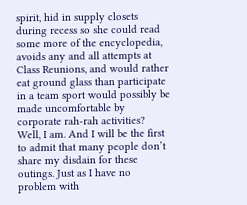spirit, hid in supply closets during recess so she could read some more of the encyclopedia, avoids any and all attempts at Class Reunions, and would rather eat ground glass than participate in a team sport would possibly be made uncomfortable by corporate rah-rah activities? Well, I am. And I will be the first to admit that many people don’t share my disdain for these outings. Just as I have no problem with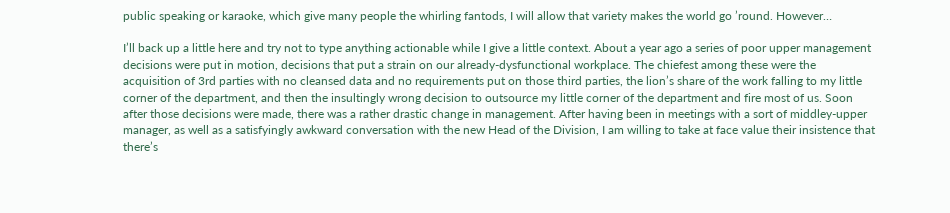public speaking or karaoke, which give many people the whirling fantods, I will allow that variety makes the world go ’round. However…

I’ll back up a little here and try not to type anything actionable while I give a little context. About a year ago a series of poor upper management decisions were put in motion, decisions that put a strain on our already-dysfunctional workplace. The chiefest among these were the acquisition of 3rd parties with no cleansed data and no requirements put on those third parties, the lion’s share of the work falling to my little corner of the department, and then the insultingly wrong decision to outsource my little corner of the department and fire most of us. Soon after those decisions were made, there was a rather drastic change in management. After having been in meetings with a sort of middley-upper manager, as well as a satisfyingly awkward conversation with the new Head of the Division, I am willing to take at face value their insistence that there’s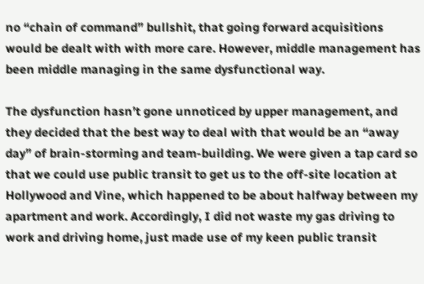no “chain of command” bullshit, that going forward acquisitions would be dealt with with more care. However, middle management has been middle managing in the same dysfunctional way.

The dysfunction hasn’t gone unnoticed by upper management, and they decided that the best way to deal with that would be an “away day” of brain-storming and team-building. We were given a tap card so that we could use public transit to get us to the off-site location at Hollywood and Vine, which happened to be about halfway between my apartment and work. Accordingly, I did not waste my gas driving to work and driving home, just made use of my keen public transit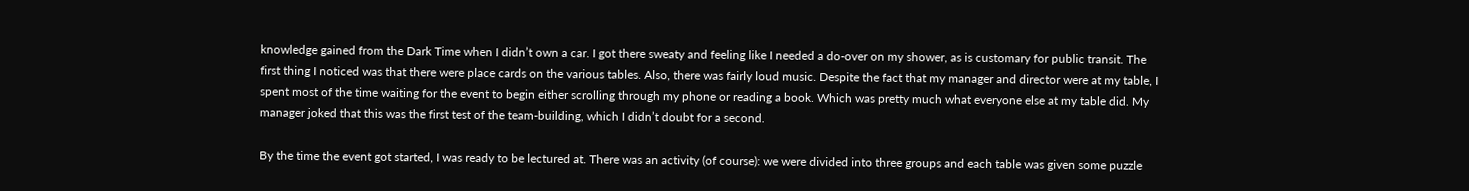knowledge gained from the Dark Time when I didn’t own a car. I got there sweaty and feeling like I needed a do-over on my shower, as is customary for public transit. The first thing I noticed was that there were place cards on the various tables. Also, there was fairly loud music. Despite the fact that my manager and director were at my table, I spent most of the time waiting for the event to begin either scrolling through my phone or reading a book. Which was pretty much what everyone else at my table did. My manager joked that this was the first test of the team-building, which I didn’t doubt for a second.

By the time the event got started, I was ready to be lectured at. There was an activity (of course): we were divided into three groups and each table was given some puzzle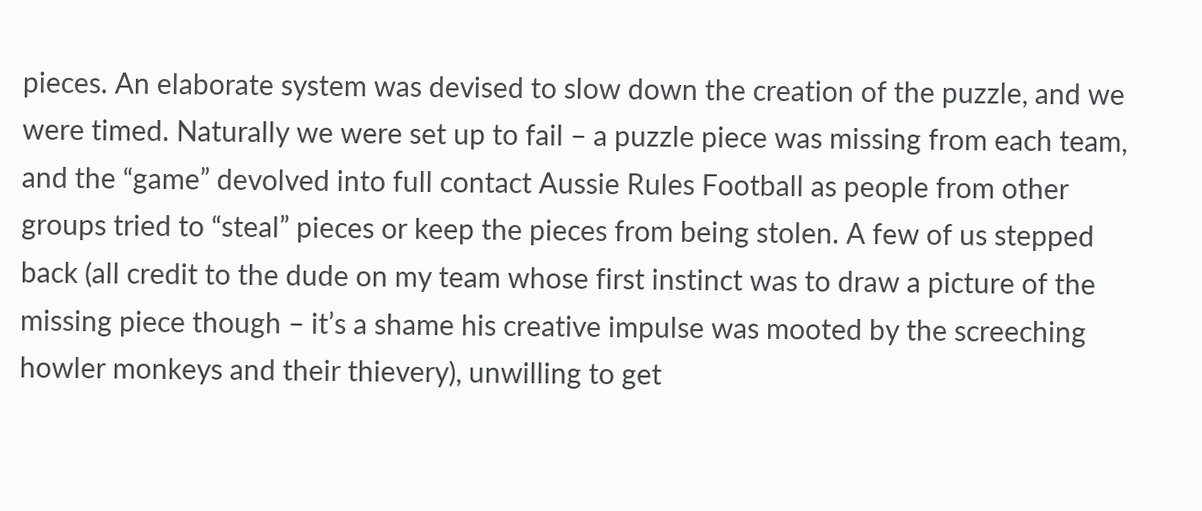pieces. An elaborate system was devised to slow down the creation of the puzzle, and we were timed. Naturally we were set up to fail – a puzzle piece was missing from each team, and the “game” devolved into full contact Aussie Rules Football as people from other groups tried to “steal” pieces or keep the pieces from being stolen. A few of us stepped back (all credit to the dude on my team whose first instinct was to draw a picture of the missing piece though – it’s a shame his creative impulse was mooted by the screeching howler monkeys and their thievery), unwilling to get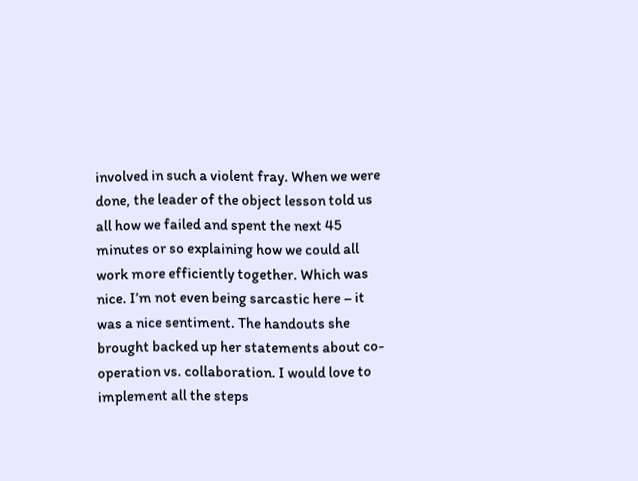involved in such a violent fray. When we were done, the leader of the object lesson told us all how we failed and spent the next 45 minutes or so explaining how we could all work more efficiently together. Which was nice. I’m not even being sarcastic here – it was a nice sentiment. The handouts she brought backed up her statements about co-operation vs. collaboration. I would love to implement all the steps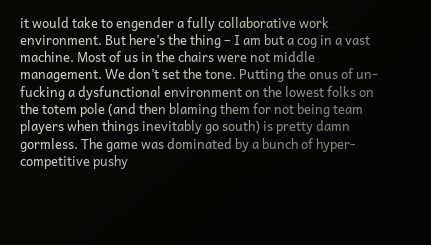it would take to engender a fully collaborative work environment. But here’s the thing – I am but a cog in a vast machine. Most of us in the chairs were not middle management. We don’t set the tone. Putting the onus of un-fucking a dysfunctional environment on the lowest folks on the totem pole (and then blaming them for not being team players when things inevitably go south) is pretty damn gormless. The game was dominated by a bunch of hyper-competitive pushy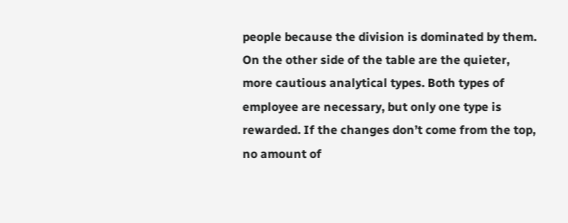people because the division is dominated by them. On the other side of the table are the quieter, more cautious analytical types. Both types of employee are necessary, but only one type is rewarded. If the changes don’t come from the top, no amount of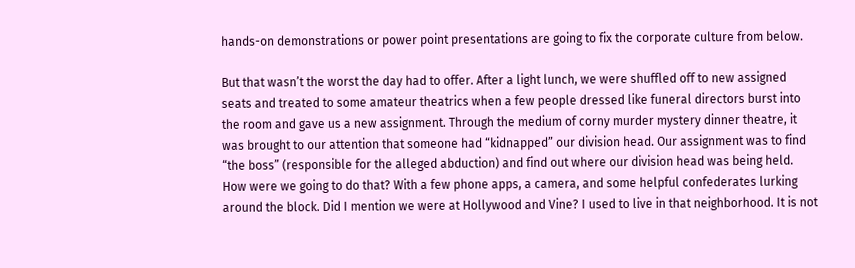hands-on demonstrations or power point presentations are going to fix the corporate culture from below.

But that wasn’t the worst the day had to offer. After a light lunch, we were shuffled off to new assigned seats and treated to some amateur theatrics when a few people dressed like funeral directors burst into the room and gave us a new assignment. Through the medium of corny murder mystery dinner theatre, it was brought to our attention that someone had “kidnapped” our division head. Our assignment was to find “the boss” (responsible for the alleged abduction) and find out where our division head was being held. How were we going to do that? With a few phone apps, a camera, and some helpful confederates lurking around the block. Did I mention we were at Hollywood and Vine? I used to live in that neighborhood. It is not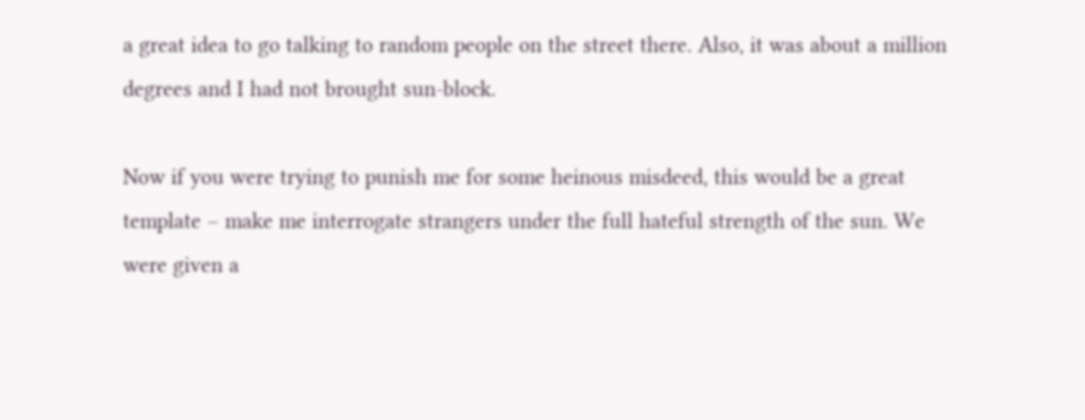a great idea to go talking to random people on the street there. Also, it was about a million degrees and I had not brought sun-block.

Now if you were trying to punish me for some heinous misdeed, this would be a great template – make me interrogate strangers under the full hateful strength of the sun. We were given a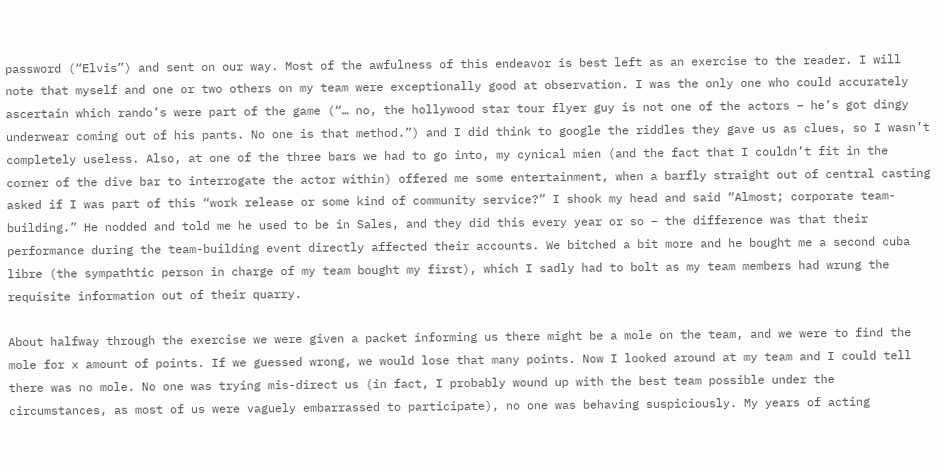password (“Elvis”) and sent on our way. Most of the awfulness of this endeavor is best left as an exercise to the reader. I will note that myself and one or two others on my team were exceptionally good at observation. I was the only one who could accurately ascertain which rando’s were part of the game (“… no, the hollywood star tour flyer guy is not one of the actors – he’s got dingy underwear coming out of his pants. No one is that method.”) and I did think to google the riddles they gave us as clues, so I wasn’t completely useless. Also, at one of the three bars we had to go into, my cynical mien (and the fact that I couldn’t fit in the corner of the dive bar to interrogate the actor within) offered me some entertainment, when a barfly straight out of central casting asked if I was part of this “work release or some kind of community service?” I shook my head and said “Almost; corporate team-building.” He nodded and told me he used to be in Sales, and they did this every year or so – the difference was that their performance during the team-building event directly affected their accounts. We bitched a bit more and he bought me a second cuba libre (the sympathtic person in charge of my team bought my first), which I sadly had to bolt as my team members had wrung the requisite information out of their quarry.

About halfway through the exercise we were given a packet informing us there might be a mole on the team, and we were to find the mole for x amount of points. If we guessed wrong, we would lose that many points. Now I looked around at my team and I could tell there was no mole. No one was trying mis-direct us (in fact, I probably wound up with the best team possible under the circumstances, as most of us were vaguely embarrassed to participate), no one was behaving suspiciously. My years of acting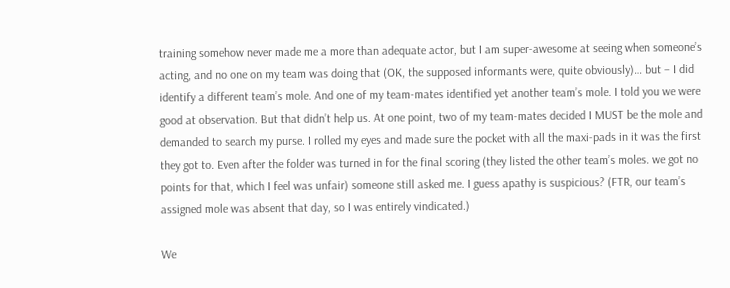training somehow never made me a more than adequate actor, but I am super-awesome at seeing when someone’s acting, and no one on my team was doing that (OK, the supposed informants were, quite obviously)… but – I did identify a different team’s mole. And one of my team-mates identified yet another team’s mole. I told you we were good at observation. But that didn’t help us. At one point, two of my team-mates decided I MUST be the mole and demanded to search my purse. I rolled my eyes and made sure the pocket with all the maxi-pads in it was the first they got to. Even after the folder was turned in for the final scoring (they listed the other team’s moles. we got no points for that, which I feel was unfair) someone still asked me. I guess apathy is suspicious? (FTR, our team’s assigned mole was absent that day, so I was entirely vindicated.)

We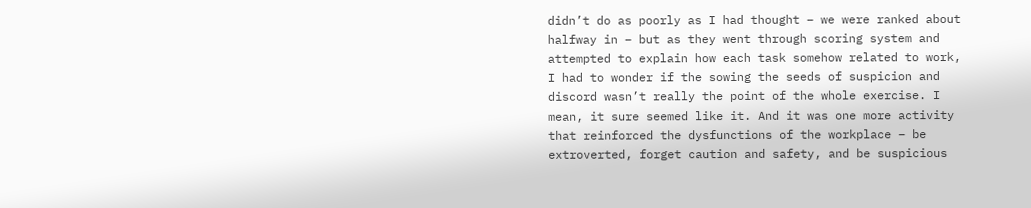didn’t do as poorly as I had thought – we were ranked about halfway in – but as they went through scoring system and attempted to explain how each task somehow related to work, I had to wonder if the sowing the seeds of suspicion and discord wasn’t really the point of the whole exercise. I mean, it sure seemed like it. And it was one more activity that reinforced the dysfunctions of the workplace – be extroverted, forget caution and safety, and be suspicious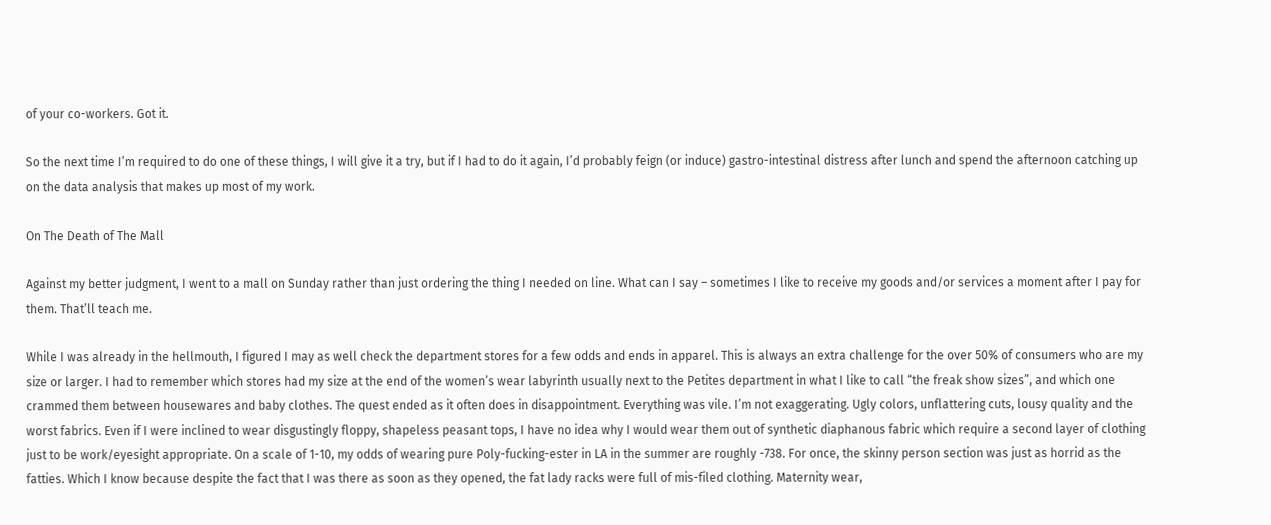of your co-workers. Got it.

So the next time I’m required to do one of these things, I will give it a try, but if I had to do it again, I’d probably feign (or induce) gastro-intestinal distress after lunch and spend the afternoon catching up on the data analysis that makes up most of my work.

On The Death of The Mall

Against my better judgment, I went to a mall on Sunday rather than just ordering the thing I needed on line. What can I say – sometimes I like to receive my goods and/or services a moment after I pay for them. That’ll teach me.

While I was already in the hellmouth, I figured I may as well check the department stores for a few odds and ends in apparel. This is always an extra challenge for the over 50% of consumers who are my size or larger. I had to remember which stores had my size at the end of the women’s wear labyrinth usually next to the Petites department in what I like to call “the freak show sizes”, and which one crammed them between housewares and baby clothes. The quest ended as it often does in disappointment. Everything was vile. I’m not exaggerating. Ugly colors, unflattering cuts, lousy quality and the worst fabrics. Even if I were inclined to wear disgustingly floppy, shapeless peasant tops, I have no idea why I would wear them out of synthetic diaphanous fabric which require a second layer of clothing just to be work/eyesight appropriate. On a scale of 1-10, my odds of wearing pure Poly-fucking-ester in LA in the summer are roughly -738. For once, the skinny person section was just as horrid as the fatties. Which I know because despite the fact that I was there as soon as they opened, the fat lady racks were full of mis-filed clothing. Maternity wear,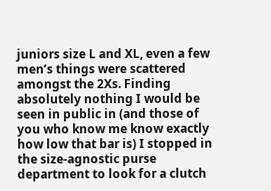juniors size L and XL, even a few men’s things were scattered amongst the 2Xs. Finding absolutely nothing I would be seen in public in (and those of you who know me know exactly how low that bar is) I stopped in the size-agnostic purse department to look for a clutch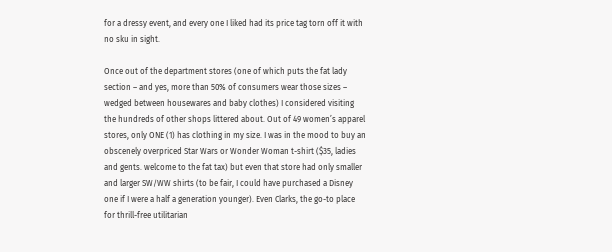for a dressy event, and every one I liked had its price tag torn off it with no sku in sight.

Once out of the department stores (one of which puts the fat lady section – and yes, more than 50% of consumers wear those sizes – wedged between housewares and baby clothes) I considered visiting the hundreds of other shops littered about. Out of 49 women’s apparel stores, only ONE (1) has clothing in my size. I was in the mood to buy an obscenely overpriced Star Wars or Wonder Woman t-shirt ($35, ladies and gents. welcome to the fat tax) but even that store had only smaller and larger SW/WW shirts (to be fair, I could have purchased a Disney one if I were a half a generation younger). Even Clarks, the go-to place for thrill-free utilitarian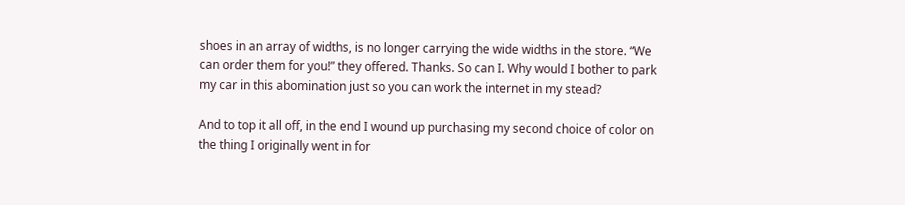shoes in an array of widths, is no longer carrying the wide widths in the store. “We can order them for you!” they offered. Thanks. So can I. Why would I bother to park my car in this abomination just so you can work the internet in my stead?

And to top it all off, in the end I wound up purchasing my second choice of color on the thing I originally went in for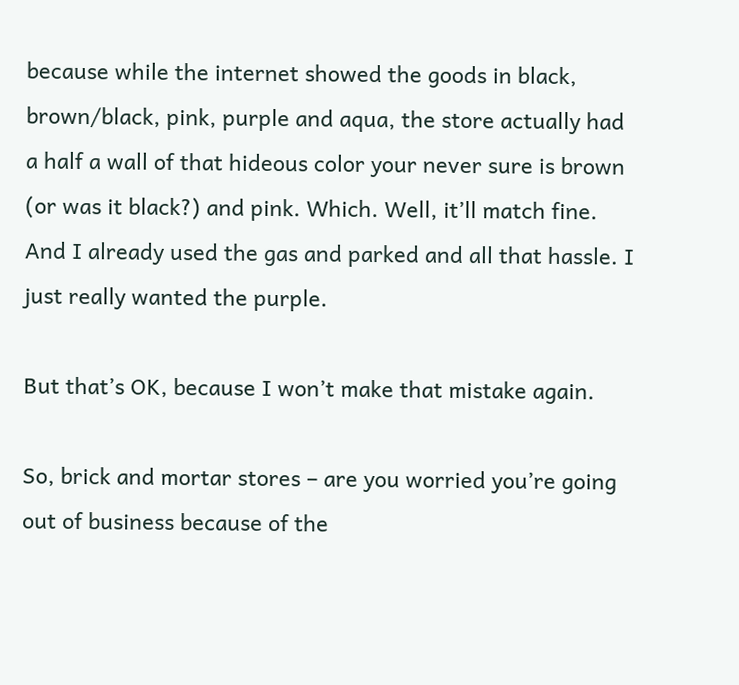because while the internet showed the goods in black, brown/black, pink, purple and aqua, the store actually had a half a wall of that hideous color your never sure is brown (or was it black?) and pink. Which. Well, it’ll match fine. And I already used the gas and parked and all that hassle. I just really wanted the purple.

But that’s OK, because I won’t make that mistake again.

So, brick and mortar stores – are you worried you’re going out of business because of the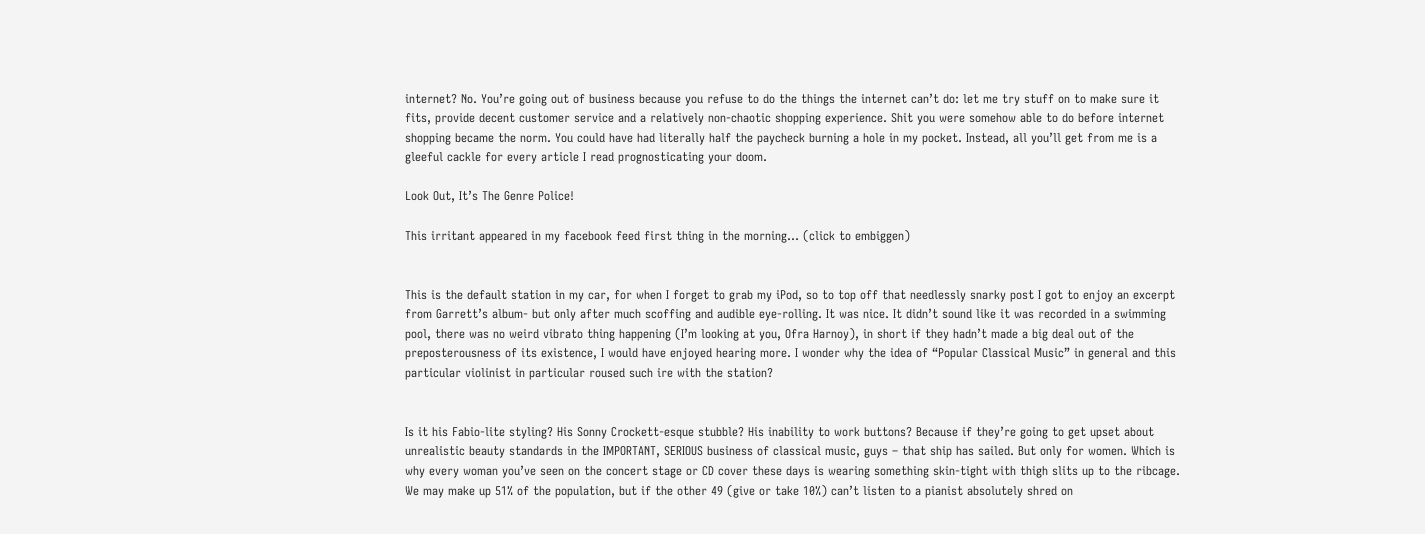internet? No. You’re going out of business because you refuse to do the things the internet can’t do: let me try stuff on to make sure it fits, provide decent customer service and a relatively non-chaotic shopping experience. Shit you were somehow able to do before internet shopping became the norm. You could have had literally half the paycheck burning a hole in my pocket. Instead, all you’ll get from me is a gleeful cackle for every article I read prognosticating your doom.

Look Out, It’s The Genre Police!

This irritant appeared in my facebook feed first thing in the morning… (click to embiggen)


This is the default station in my car, for when I forget to grab my iPod, so to top off that needlessly snarky post I got to enjoy an excerpt from Garrett’s album- but only after much scoffing and audible eye-rolling. It was nice. It didn’t sound like it was recorded in a swimming pool, there was no weird vibrato thing happening (I’m looking at you, Ofra Harnoy), in short if they hadn’t made a big deal out of the preposterousness of its existence, I would have enjoyed hearing more. I wonder why the idea of “Popular Classical Music” in general and this particular violinist in particular roused such ire with the station?


Is it his Fabio-lite styling? His Sonny Crockett-esque stubble? His inability to work buttons? Because if they’re going to get upset about unrealistic beauty standards in the IMPORTANT, SERIOUS business of classical music, guys – that ship has sailed. But only for women. Which is why every woman you’ve seen on the concert stage or CD cover these days is wearing something skin-tight with thigh slits up to the ribcage. We may make up 51% of the population, but if the other 49 (give or take 10%) can’t listen to a pianist absolutely shred on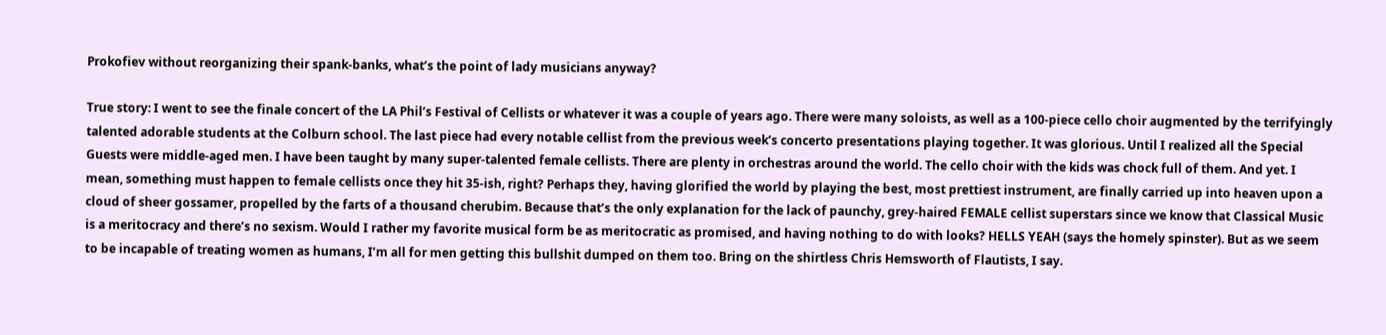Prokofiev without reorganizing their spank-banks, what’s the point of lady musicians anyway?

True story: I went to see the finale concert of the LA Phil’s Festival of Cellists or whatever it was a couple of years ago. There were many soloists, as well as a 100-piece cello choir augmented by the terrifyingly talented adorable students at the Colburn school. The last piece had every notable cellist from the previous week’s concerto presentations playing together. It was glorious. Until I realized all the Special Guests were middle-aged men. I have been taught by many super-talented female cellists. There are plenty in orchestras around the world. The cello choir with the kids was chock full of them. And yet. I mean, something must happen to female cellists once they hit 35-ish, right? Perhaps they, having glorified the world by playing the best, most prettiest instrument, are finally carried up into heaven upon a cloud of sheer gossamer, propelled by the farts of a thousand cherubim. Because that’s the only explanation for the lack of paunchy, grey-haired FEMALE cellist superstars since we know that Classical Music is a meritocracy and there’s no sexism. Would I rather my favorite musical form be as meritocratic as promised, and having nothing to do with looks? HELLS YEAH (says the homely spinster). But as we seem to be incapable of treating women as humans, I’m all for men getting this bullshit dumped on them too. Bring on the shirtless Chris Hemsworth of Flautists, I say.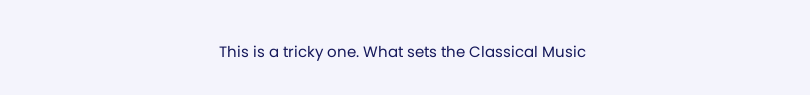This is a tricky one. What sets the Classical Music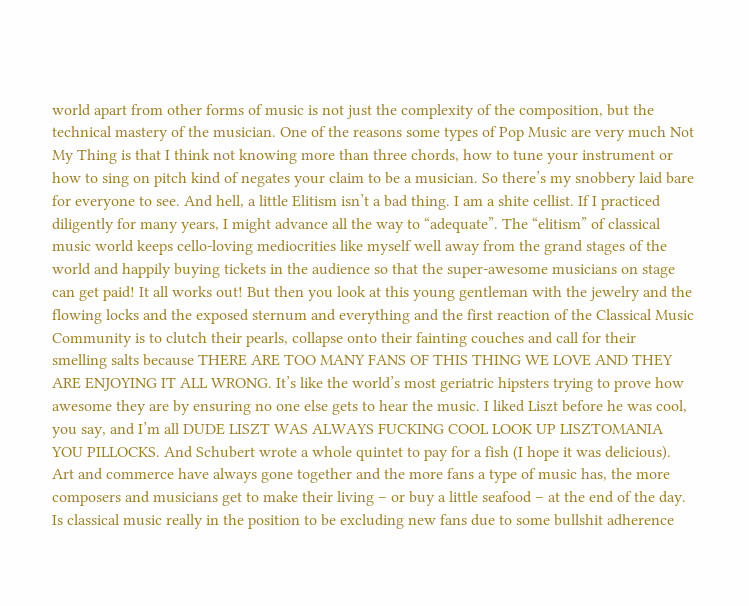world apart from other forms of music is not just the complexity of the composition, but the technical mastery of the musician. One of the reasons some types of Pop Music are very much Not My Thing is that I think not knowing more than three chords, how to tune your instrument or how to sing on pitch kind of negates your claim to be a musician. So there’s my snobbery laid bare for everyone to see. And hell, a little Elitism isn’t a bad thing. I am a shite cellist. If I practiced diligently for many years, I might advance all the way to “adequate”. The “elitism” of classical music world keeps cello-loving mediocrities like myself well away from the grand stages of the world and happily buying tickets in the audience so that the super-awesome musicians on stage can get paid! It all works out! But then you look at this young gentleman with the jewelry and the flowing locks and the exposed sternum and everything and the first reaction of the Classical Music Community is to clutch their pearls, collapse onto their fainting couches and call for their smelling salts because THERE ARE TOO MANY FANS OF THIS THING WE LOVE AND THEY ARE ENJOYING IT ALL WRONG. It’s like the world’s most geriatric hipsters trying to prove how awesome they are by ensuring no one else gets to hear the music. I liked Liszt before he was cool, you say, and I’m all DUDE LISZT WAS ALWAYS FUCKING COOL LOOK UP LISZTOMANIA YOU PILLOCKS. And Schubert wrote a whole quintet to pay for a fish (I hope it was delicious). Art and commerce have always gone together and the more fans a type of music has, the more composers and musicians get to make their living – or buy a little seafood – at the end of the day. Is classical music really in the position to be excluding new fans due to some bullshit adherence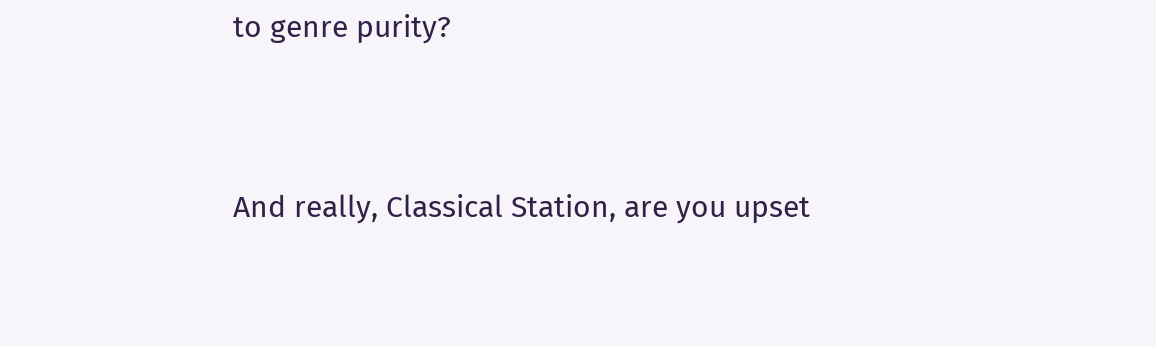to genre purity?


And really, Classical Station, are you upset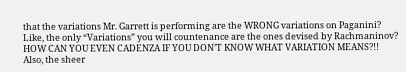that the variations Mr. Garrett is performing are the WRONG variations on Paganini? Like, the only “Variations” you will countenance are the ones devised by Rachmaninov? HOW CAN YOU EVEN CADENZA IF YOU DON’T KNOW WHAT VARIATION MEANS?!! Also, the sheer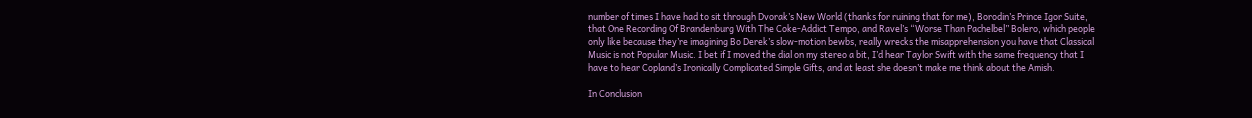number of times I have had to sit through Dvorak’s New World (thanks for ruining that for me), Borodin’s Prince Igor Suite, that One Recording Of Brandenburg With The Coke-Addict Tempo, and Ravel’s “Worse Than Pachelbel” Bolero, which people only like because they’re imagining Bo Derek’s slow-motion bewbs, really wrecks the misapprehension you have that Classical Music is not Popular Music. I bet if I moved the dial on my stereo a bit, I’d hear Taylor Swift with the same frequency that I have to hear Copland’s Ironically Complicated Simple Gifts, and at least she doesn’t make me think about the Amish.

In Conclusion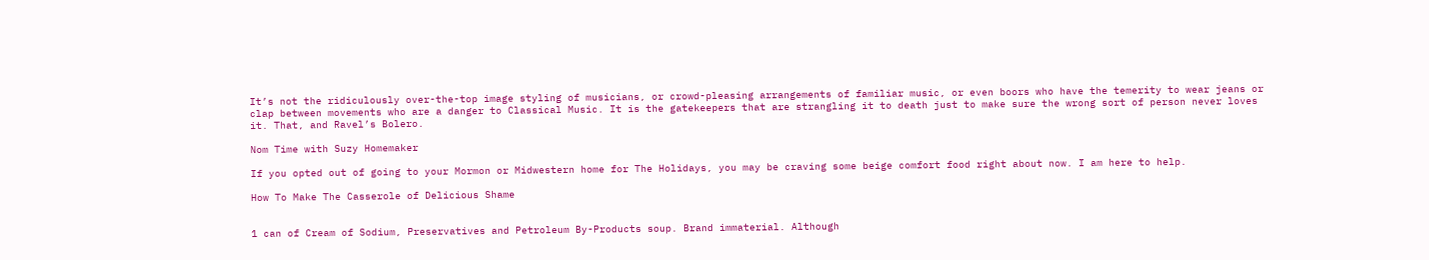It’s not the ridiculously over-the-top image styling of musicians, or crowd-pleasing arrangements of familiar music, or even boors who have the temerity to wear jeans or clap between movements who are a danger to Classical Music. It is the gatekeepers that are strangling it to death just to make sure the wrong sort of person never loves it. That, and Ravel’s Bolero.

Nom Time with Suzy Homemaker

If you opted out of going to your Mormon or Midwestern home for The Holidays, you may be craving some beige comfort food right about now. I am here to help.

How To Make The Casserole of Delicious Shame


1 can of Cream of Sodium, Preservatives and Petroleum By-Products soup. Brand immaterial. Although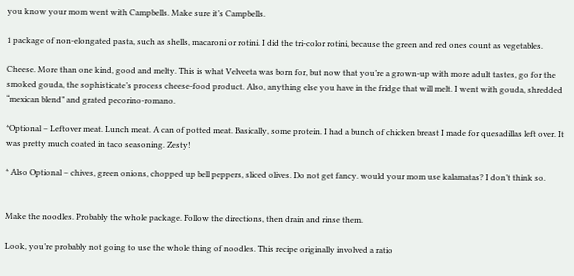you know your mom went with Campbells. Make sure it’s Campbells.

1 package of non-elongated pasta, such as shells, macaroni or rotini. I did the tri-color rotini, because the green and red ones count as vegetables.

Cheese. More than one kind, good and melty. This is what Velveeta was born for, but now that you’re a grown-up with more adult tastes, go for the smoked gouda, the sophisticate’s process cheese-food product. Also, anything else you have in the fridge that will melt. I went with gouda, shredded “mexican blend” and grated pecorino-romano.

*Optional – Leftover meat. Lunch meat. A can of potted meat. Basically, some protein. I had a bunch of chicken breast I made for quesadillas left over. It was pretty much coated in taco seasoning. Zesty!

* Also Optional – chives, green onions, chopped up bell peppers, sliced olives. Do not get fancy. would your mom use kalamatas? I don’t think so.


Make the noodles. Probably the whole package. Follow the directions, then drain and rinse them.

Look, you’re probably not going to use the whole thing of noodles. This recipe originally involved a ratio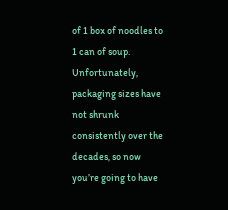of 1 box of noodles to 1 can of soup. Unfortunately, packaging sizes have not shrunk consistently over the decades, so now you’re going to have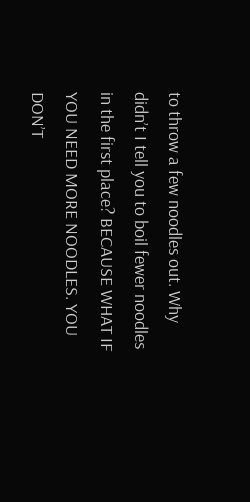to throw a few noodles out. Why didn’t I tell you to boil fewer noodles in the first place? BECAUSE WHAT IF YOU NEED MORE NOODLES. YOU DON’T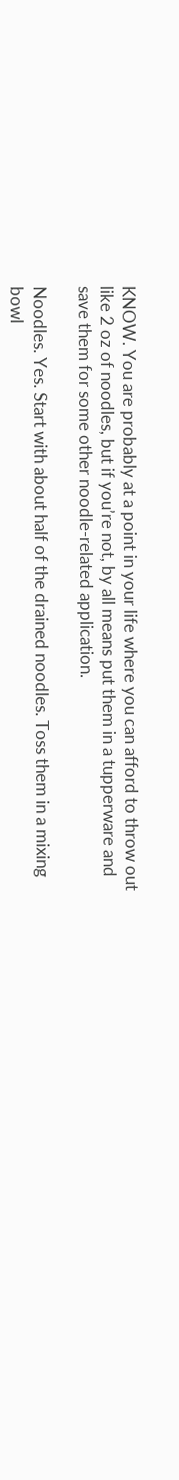KNOW. You are probably at a point in your life where you can afford to throw out like 2 oz of noodles, but if you’re not, by all means put them in a tupperware and save them for some other noodle-related application.

Noodles. Yes. Start with about half of the drained noodles. Toss them in a mixing bowl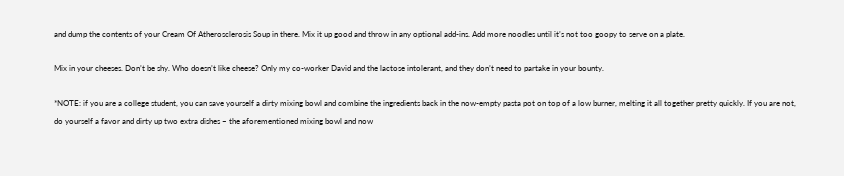and dump the contents of your Cream Of Atherosclerosis Soup in there. Mix it up good and throw in any optional add-ins. Add more noodles until it’s not too goopy to serve on a plate.

Mix in your cheeses. Don’t be shy. Who doesn’t like cheese? Only my co-worker David and the lactose intolerant, and they don’t need to partake in your bounty.

*NOTE: if you are a college student, you can save yourself a dirty mixing bowl and combine the ingredients back in the now-empty pasta pot on top of a low burner, melting it all together pretty quickly. If you are not, do yourself a favor and dirty up two extra dishes – the aforementioned mixing bowl and now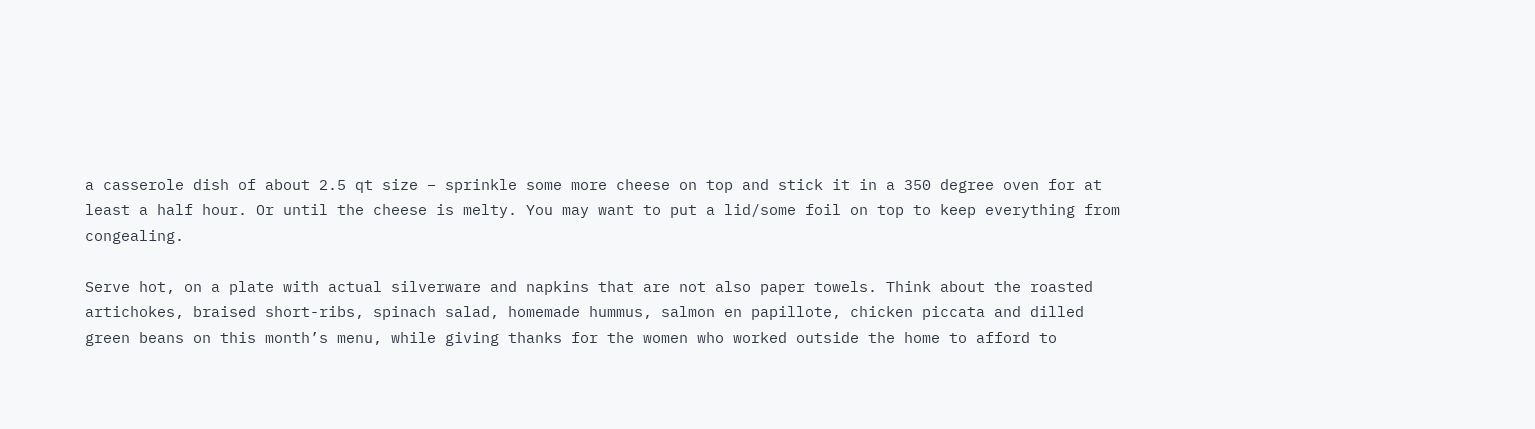a casserole dish of about 2.5 qt size – sprinkle some more cheese on top and stick it in a 350 degree oven for at least a half hour. Or until the cheese is melty. You may want to put a lid/some foil on top to keep everything from congealing.

Serve hot, on a plate with actual silverware and napkins that are not also paper towels. Think about the roasted artichokes, braised short-ribs, spinach salad, homemade hummus, salmon en papillote, chicken piccata and dilled green beans on this month’s menu, while giving thanks for the women who worked outside the home to afford to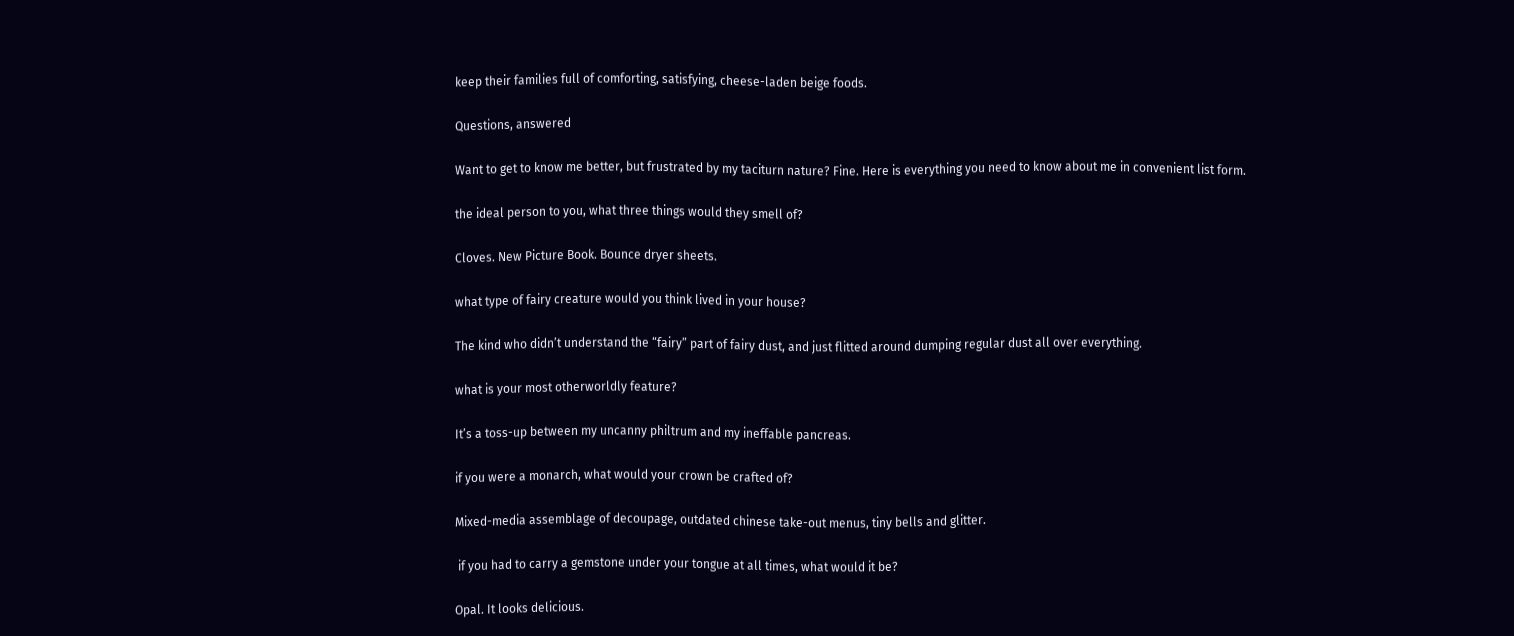keep their families full of comforting, satisfying, cheese-laden beige foods.

Questions, answered

Want to get to know me better, but frustrated by my taciturn nature? Fine. Here is everything you need to know about me in convenient list form.

the ideal person to you, what three things would they smell of?

Cloves. New Picture Book. Bounce dryer sheets.

what type of fairy creature would you think lived in your house?

The kind who didn’t understand the “fairy” part of fairy dust, and just flitted around dumping regular dust all over everything.

what is your most otherworldly feature?

It’s a toss-up between my uncanny philtrum and my ineffable pancreas.

if you were a monarch, what would your crown be crafted of?

Mixed-media assemblage of decoupage, outdated chinese take-out menus, tiny bells and glitter.

 if you had to carry a gemstone under your tongue at all times, what would it be?

Opal. It looks delicious.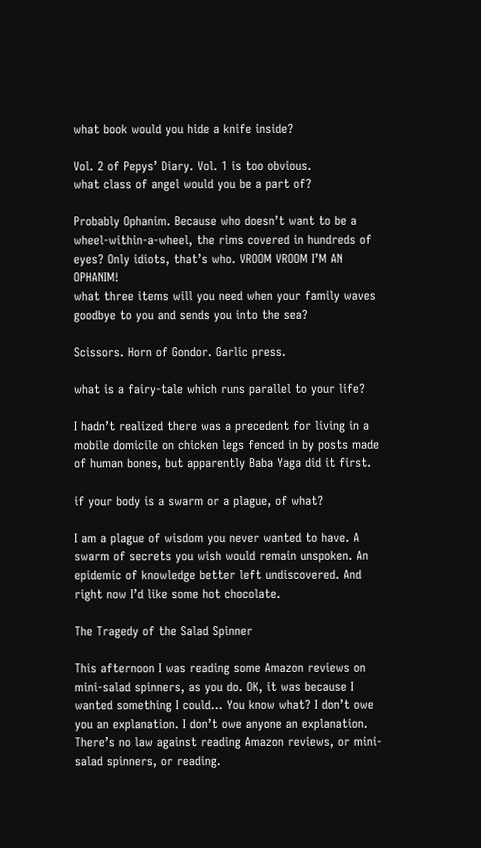what book would you hide a knife inside?

Vol. 2 of Pepys’ Diary. Vol. 1 is too obvious.
what class of angel would you be a part of?

Probably Ophanim. Because who doesn’t want to be a wheel-within-a-wheel, the rims covered in hundreds of eyes? Only idiots, that’s who. VROOM VROOM I’M AN OPHANIM!
what three items will you need when your family waves goodbye to you and sends you into the sea?

Scissors. Horn of Gondor. Garlic press.

what is a fairy-tale which runs parallel to your life?

I hadn’t realized there was a precedent for living in a mobile domicile on chicken legs fenced in by posts made of human bones, but apparently Baba Yaga did it first.

if your body is a swarm or a plague, of what?

I am a plague of wisdom you never wanted to have. A swarm of secrets you wish would remain unspoken. An epidemic of knowledge better left undiscovered. And right now I’d like some hot chocolate.

The Tragedy of the Salad Spinner

This afternoon I was reading some Amazon reviews on mini-salad spinners, as you do. OK, it was because I wanted something I could… You know what? I don’t owe you an explanation. I don’t owe anyone an explanation. There’s no law against reading Amazon reviews, or mini-salad spinners, or reading.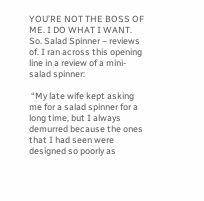YOU’RE NOT THE BOSS OF ME. I DO WHAT I WANT. So. Salad Spinner – reviews of. I ran across this opening line in a review of a mini-salad spinner:

 “My late wife kept asking me for a salad spinner for a long time, but I always demurred because the ones that I had seen were designed so poorly as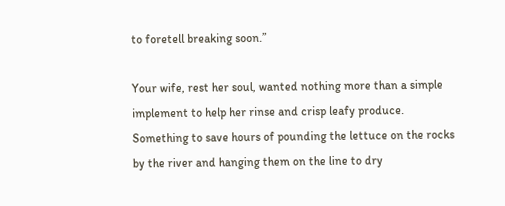to foretell breaking soon.”

Your wife, rest her soul, wanted nothing more than a simple implement to help her rinse and crisp leafy produce. Something to save hours of pounding the lettuce on the rocks by the river and hanging them on the line to dry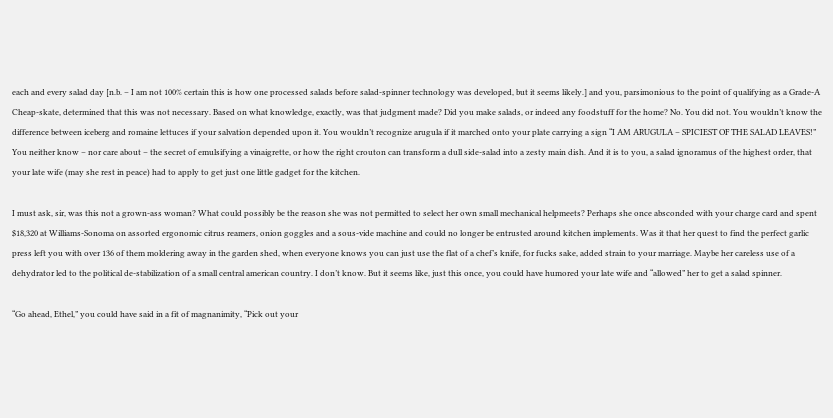each and every salad day [n.b. – I am not 100% certain this is how one processed salads before salad-spinner technology was developed, but it seems likely.] and you, parsimonious to the point of qualifying as a Grade-A Cheap-skate, determined that this was not necessary. Based on what knowledge, exactly, was that judgment made? Did you make salads, or indeed any foodstuff for the home? No. You did not. You wouldn’t know the difference between iceberg and romaine lettuces if your salvation depended upon it. You wouldn’t recognize arugula if it marched onto your plate carrying a sign “I AM ARUGULA – SPICIEST OF THE SALAD LEAVES!” You neither know – nor care about – the secret of emulsifying a vinaigrette, or how the right crouton can transform a dull side-salad into a zesty main dish. And it is to you, a salad ignoramus of the highest order, that your late wife (may she rest in peace) had to apply to get just one little gadget for the kitchen.

I must ask, sir, was this not a grown-ass woman? What could possibly be the reason she was not permitted to select her own small mechanical helpmeets? Perhaps she once absconded with your charge card and spent $18,320 at Williams-Sonoma on assorted ergonomic citrus reamers, onion goggles and a sous-vide machine and could no longer be entrusted around kitchen implements. Was it that her quest to find the perfect garlic press left you with over 136 of them moldering away in the garden shed, when everyone knows you can just use the flat of a chef’s knife, for fucks sake, added strain to your marriage. Maybe her careless use of a dehydrator led to the political de-stabilization of a small central american country. I don’t know. But it seems like, just this once, you could have humored your late wife and “allowed” her to get a salad spinner.

“Go ahead, Ethel,” you could have said in a fit of magnanimity, “Pick out your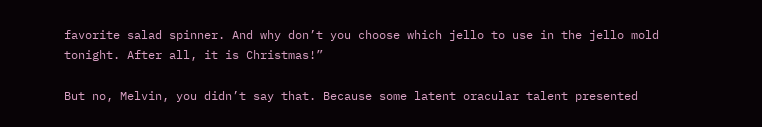favorite salad spinner. And why don’t you choose which jello to use in the jello mold tonight. After all, it is Christmas!”

But no, Melvin, you didn’t say that. Because some latent oracular talent presented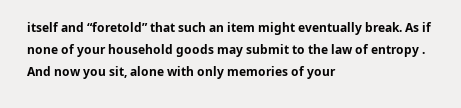itself and “foretold” that such an item might eventually break. As if none of your household goods may submit to the law of entropy .  And now you sit, alone with only memories of your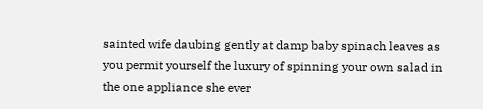sainted wife daubing gently at damp baby spinach leaves as you permit yourself the luxury of spinning your own salad in the one appliance she ever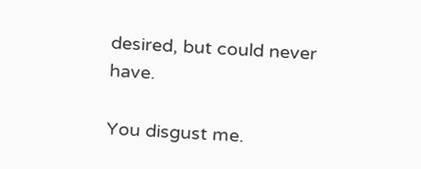desired, but could never have.

You disgust me.